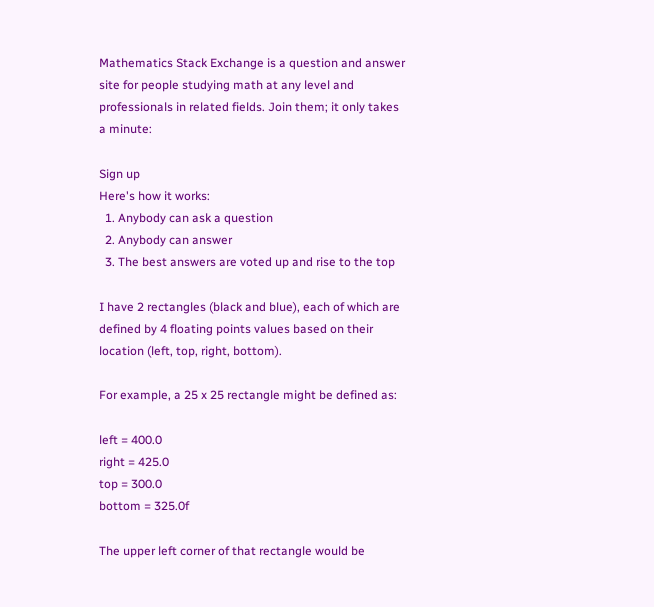Mathematics Stack Exchange is a question and answer site for people studying math at any level and professionals in related fields. Join them; it only takes a minute:

Sign up
Here's how it works:
  1. Anybody can ask a question
  2. Anybody can answer
  3. The best answers are voted up and rise to the top

I have 2 rectangles (black and blue), each of which are defined by 4 floating points values based on their location (left, top, right, bottom).

For example, a 25 x 25 rectangle might be defined as:

left = 400.0
right = 425.0
top = 300.0
bottom = 325.0f

The upper left corner of that rectangle would be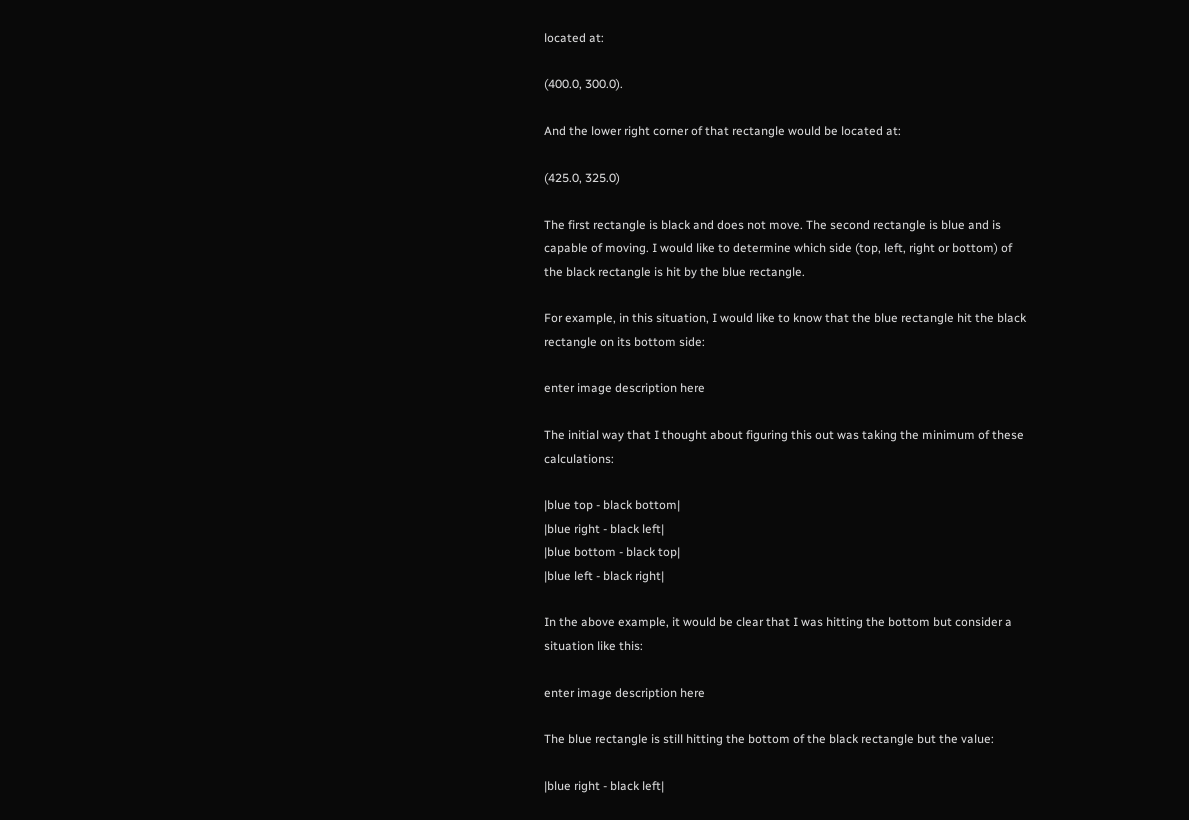located at:

(400.0, 300.0).

And the lower right corner of that rectangle would be located at:

(425.0, 325.0)

The first rectangle is black and does not move. The second rectangle is blue and is capable of moving. I would like to determine which side (top, left, right or bottom) of the black rectangle is hit by the blue rectangle.

For example, in this situation, I would like to know that the blue rectangle hit the black rectangle on its bottom side:

enter image description here

The initial way that I thought about figuring this out was taking the minimum of these calculations:

|blue top - black bottom|
|blue right - black left|
|blue bottom - black top|
|blue left - black right|

In the above example, it would be clear that I was hitting the bottom but consider a situation like this:

enter image description here

The blue rectangle is still hitting the bottom of the black rectangle but the value:

|blue right - black left|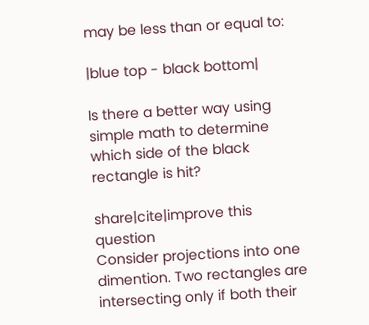may be less than or equal to:

|blue top - black bottom|

Is there a better way using simple math to determine which side of the black rectangle is hit?

share|cite|improve this question
Consider projections into one dimention. Two rectangles are intersecting only if both their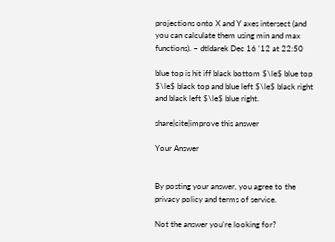projections onto X and Y axes intersect (and you can calculate them using min and max functions). – dtldarek Dec 16 '12 at 22:50

blue top is hit iff black bottom $\le$ blue top $\le$ black top and blue left $\le$ black right and black left $\le$ blue right.

share|cite|improve this answer

Your Answer


By posting your answer, you agree to the privacy policy and terms of service.

Not the answer you're looking for?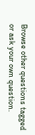Browse other questions tagged or ask your own question.